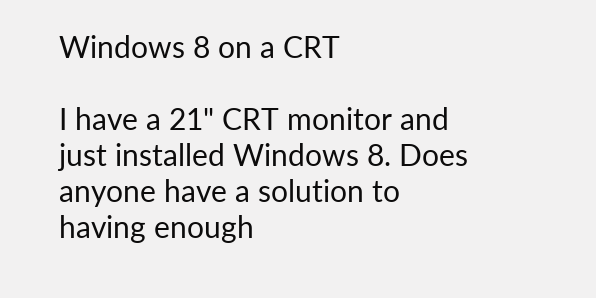Windows 8 on a CRT

I have a 21" CRT monitor and just installed Windows 8. Does anyone have a solution to having enough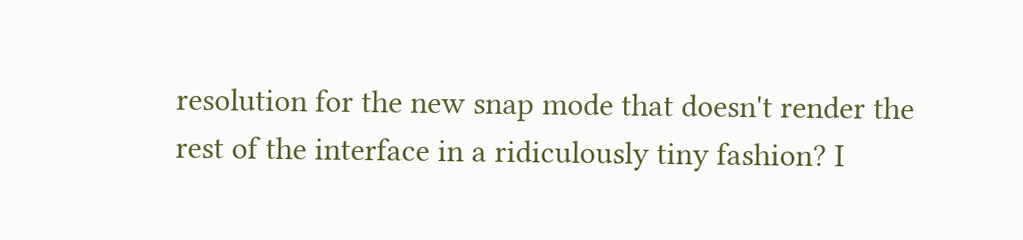resolution for the new snap mode that doesn't render the rest of the interface in a ridiculously tiny fashion? I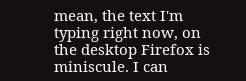mean, the text I'm typing right now, on the desktop Firefox is miniscule. I can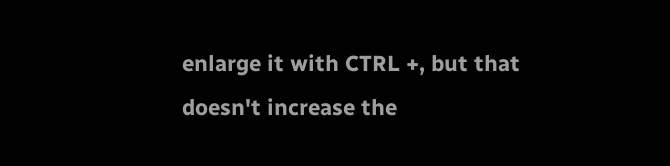enlarge it with CTRL +, but that doesn't increase the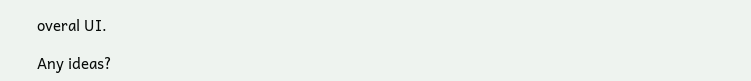overal UI.

Any ideas?